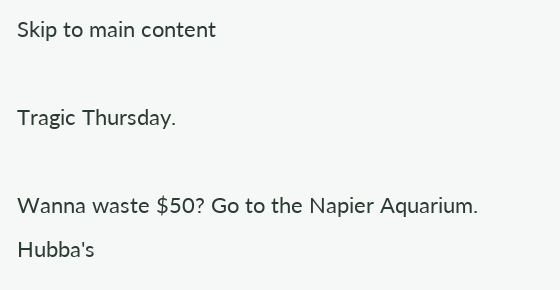Skip to main content

Tragic Thursday.

Wanna waste $50? Go to the Napier Aquarium.
Hubba's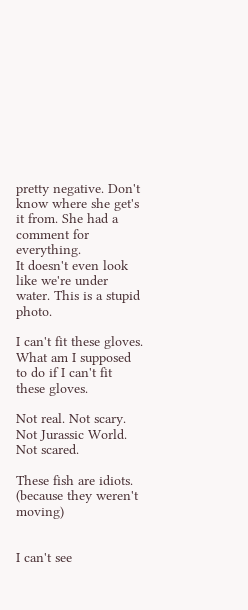pretty negative. Don't know where she get's it from. She had a comment for everything.
It doesn't even look like we're under water. This is a stupid photo.

I can't fit these gloves. What am I supposed to do if I can't fit these gloves.

Not real. Not scary. Not Jurassic World. Not scared.

These fish are idiots. (because they weren't moving)


I can't see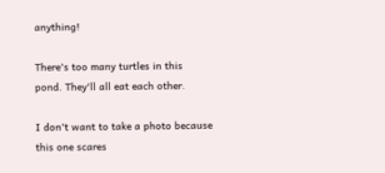anything!

There's too many turtles in this pond. They'll all eat each other.

I don't want to take a photo because this one scares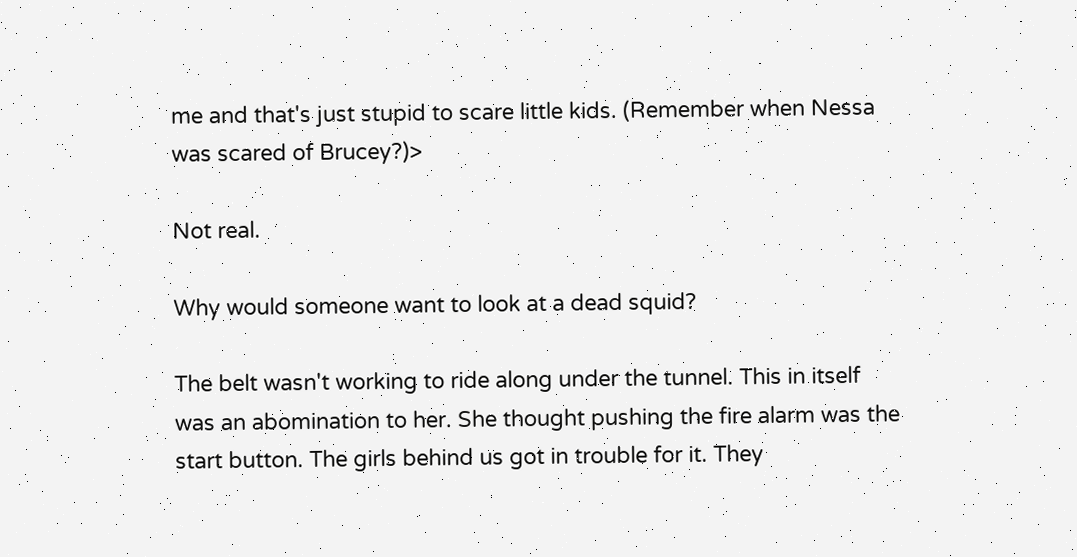me and that's just stupid to scare little kids. (Remember when Nessa was scared of Brucey?)>

Not real.

Why would someone want to look at a dead squid?

The belt wasn't working to ride along under the tunnel. This in itself was an abomination to her. She thought pushing the fire alarm was the start button. The girls behind us got in trouble for it. They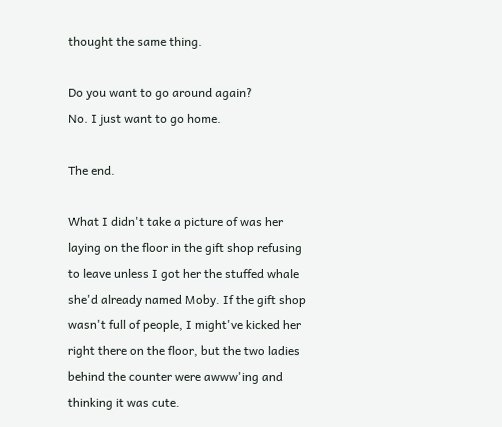thought the same thing.

Do you want to go around again?
No. I just want to go home.

The end.

What I didn't take a picture of was her laying on the floor in the gift shop refusing to leave unless I got her the stuffed whale she'd already named Moby. If the gift shop wasn't full of people, I might've kicked her right there on the floor, but the two ladies behind the counter were awww'ing and thinking it was cute.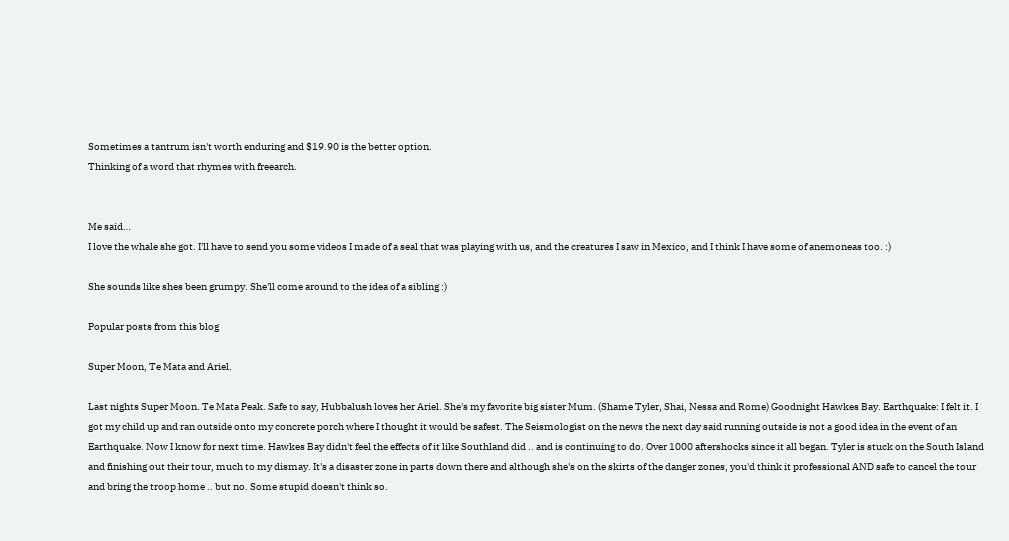Sometimes a tantrum isn't worth enduring and $19.90 is the better option.
Thinking of a word that rhymes with freearch.


Me said…
I love the whale she got. I'll have to send you some videos I made of a seal that was playing with us, and the creatures I saw in Mexico, and I think I have some of anemoneas too. :)

She sounds like shes been grumpy. She'll come around to the idea of a sibling :)

Popular posts from this blog

Super Moon, Te Mata and Ariel.

Last nights Super Moon. Te Mata Peak. Safe to say, Hubbalush loves her Ariel. She's my favorite big sister Mum. (Shame Tyler, Shai, Nessa and Rome) Goodnight Hawkes Bay. Earthquake: I felt it. I got my child up and ran outside onto my concrete porch where I thought it would be safest. The Seismologist on the news the next day said running outside is not a good idea in the event of an Earthquake. Now I know for next time. Hawkes Bay didn't feel the effects of it like Southland did .. and is continuing to do. Over 1000 aftershocks since it all began. Tyler is stuck on the South Island and finishing out their tour, much to my dismay. It's a disaster zone in parts down there and although she's on the skirts of the danger zones, you'd think it professional AND safe to cancel the tour and bring the troop home .. but no. Some stupid doesn't think so.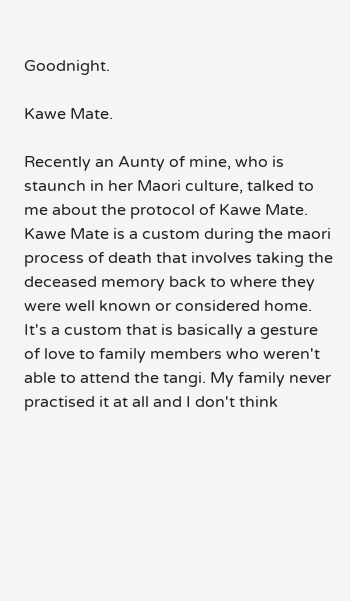Goodnight.

Kawe Mate.

Recently an Aunty of mine, who is staunch in her Maori culture, talked to me about the protocol of Kawe Mate. Kawe Mate is a custom during the maori process of death that involves taking the deceased memory back to where they were well known or considered home. It's a custom that is basically a gesture of love to family members who weren't able to attend the tangi. My family never practised it at all and I don't think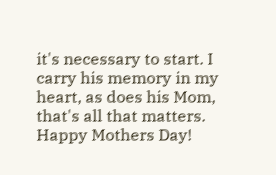it's necessary to start. I carry his memory in my heart, as does his Mom, that's all that matters. Happy Mothers Day!